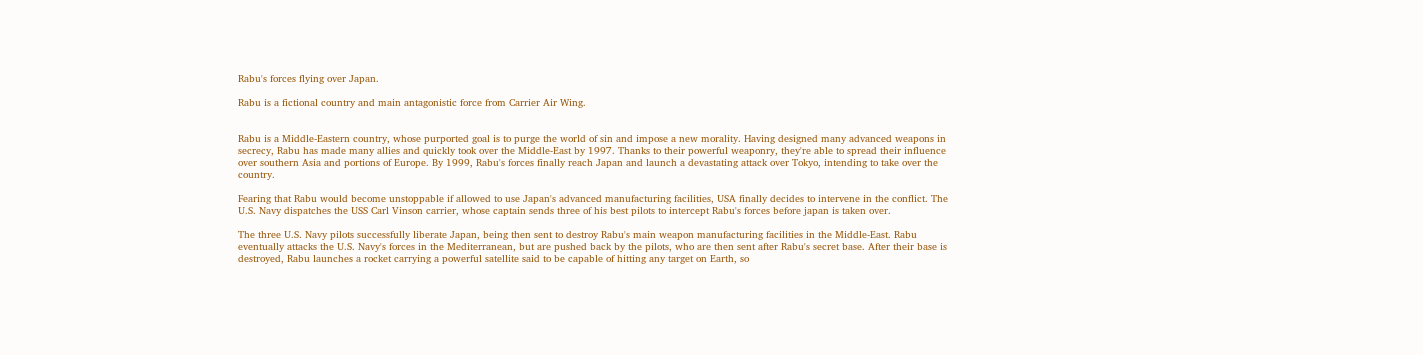Rabu's forces flying over Japan.

Rabu is a fictional country and main antagonistic force from Carrier Air Wing.


Rabu is a Middle-Eastern country, whose purported goal is to purge the world of sin and impose a new morality. Having designed many advanced weapons in secrecy, Rabu has made many allies and quickly took over the Middle-East by 1997. Thanks to their powerful weaponry, they're able to spread their influence over southern Asia and portions of Europe. By 1999, Rabu's forces finally reach Japan and launch a devastating attack over Tokyo, intending to take over the country.

Fearing that Rabu would become unstoppable if allowed to use Japan's advanced manufacturing facilities, USA finally decides to intervene in the conflict. The U.S. Navy dispatches the USS Carl Vinson carrier, whose captain sends three of his best pilots to intercept Rabu's forces before japan is taken over.

The three U.S. Navy pilots successfully liberate Japan, being then sent to destroy Rabu's main weapon manufacturing facilities in the Middle-East. Rabu eventually attacks the U.S. Navy's forces in the Mediterranean, but are pushed back by the pilots, who are then sent after Rabu's secret base. After their base is destroyed, Rabu launches a rocket carrying a powerful satellite said to be capable of hitting any target on Earth, so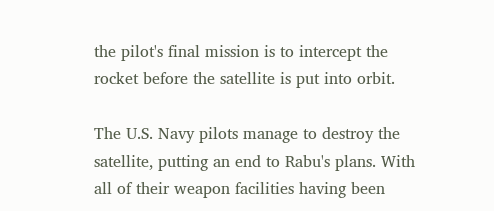the pilot's final mission is to intercept the rocket before the satellite is put into orbit.

The U.S. Navy pilots manage to destroy the satellite, putting an end to Rabu's plans. With all of their weapon facilities having been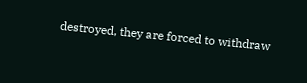destroyed, they are forced to withdraw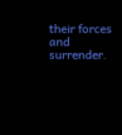their forces and surrender.